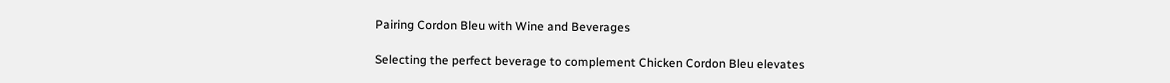Pairing Cordon Bleu with Wine and Beverages

Selecting the perfect beverage to complement Chicken Cordon Bleu elevates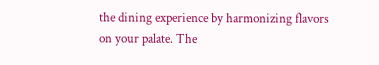the dining experience by harmonizing flavors on your palate. The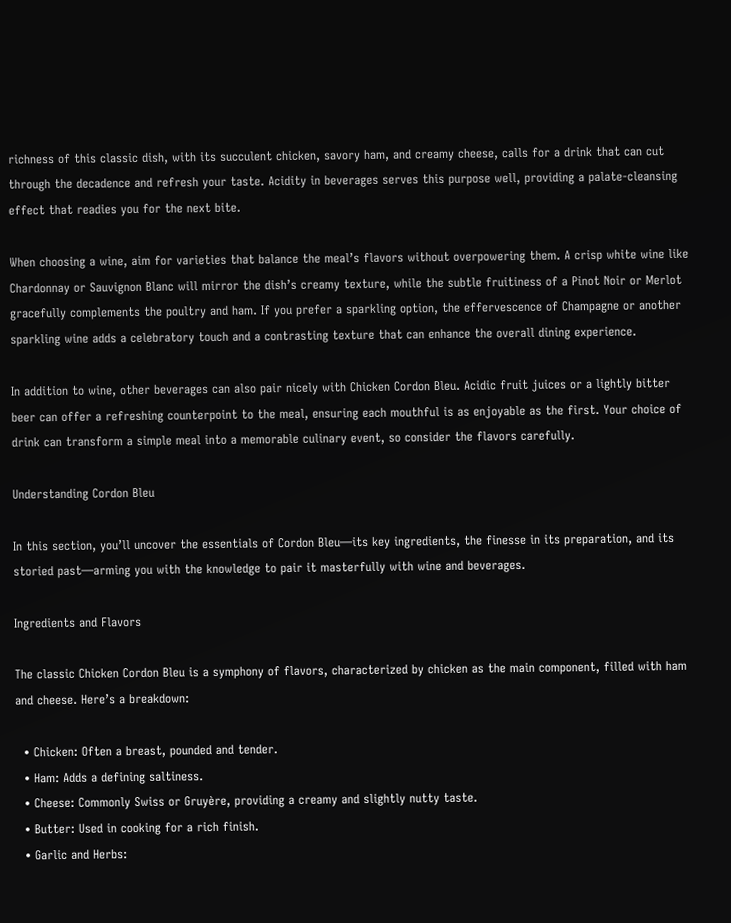richness of this classic dish, with its succulent chicken, savory ham, and creamy cheese, calls for a drink that can cut through the decadence and refresh your taste. Acidity in beverages serves this purpose well, providing a palate-cleansing effect that readies you for the next bite.

When choosing a wine, aim for varieties that balance the meal’s flavors without overpowering them. A crisp white wine like Chardonnay or Sauvignon Blanc will mirror the dish’s creamy texture, while the subtle fruitiness of a Pinot Noir or Merlot gracefully complements the poultry and ham. If you prefer a sparkling option, the effervescence of Champagne or another sparkling wine adds a celebratory touch and a contrasting texture that can enhance the overall dining experience.

In addition to wine, other beverages can also pair nicely with Chicken Cordon Bleu. Acidic fruit juices or a lightly bitter beer can offer a refreshing counterpoint to the meal, ensuring each mouthful is as enjoyable as the first. Your choice of drink can transform a simple meal into a memorable culinary event, so consider the flavors carefully.

Understanding Cordon Bleu

In this section, you’ll uncover the essentials of Cordon Bleu—its key ingredients, the finesse in its preparation, and its storied past—arming you with the knowledge to pair it masterfully with wine and beverages.

Ingredients and Flavors

The classic Chicken Cordon Bleu is a symphony of flavors, characterized by chicken as the main component, filled with ham and cheese. Here’s a breakdown:

  • Chicken: Often a breast, pounded and tender.
  • Ham: Adds a defining saltiness.
  • Cheese: Commonly Swiss or Gruyère, providing a creamy and slightly nutty taste.
  • Butter: Used in cooking for a rich finish.
  • Garlic and Herbs: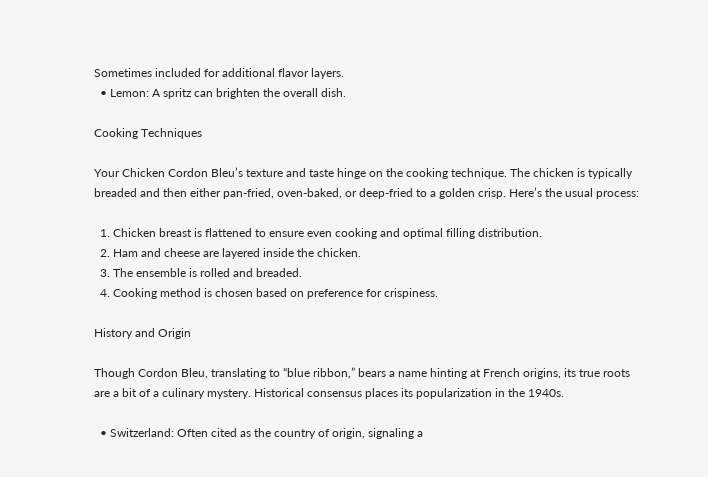Sometimes included for additional flavor layers.
  • Lemon: A spritz can brighten the overall dish.

Cooking Techniques

Your Chicken Cordon Bleu’s texture and taste hinge on the cooking technique. The chicken is typically breaded and then either pan-fried, oven-baked, or deep-fried to a golden crisp. Here’s the usual process:

  1. Chicken breast is flattened to ensure even cooking and optimal filling distribution.
  2. Ham and cheese are layered inside the chicken.
  3. The ensemble is rolled and breaded.
  4. Cooking method is chosen based on preference for crispiness.

History and Origin

Though Cordon Bleu, translating to “blue ribbon,” bears a name hinting at French origins, its true roots are a bit of a culinary mystery. Historical consensus places its popularization in the 1940s.

  • Switzerland: Often cited as the country of origin, signaling a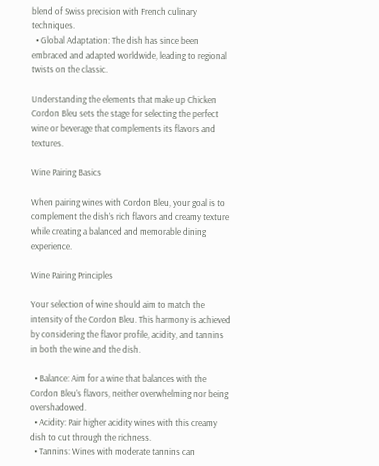blend of Swiss precision with French culinary techniques.
  • Global Adaptation: The dish has since been embraced and adapted worldwide, leading to regional twists on the classic.

Understanding the elements that make up Chicken Cordon Bleu sets the stage for selecting the perfect wine or beverage that complements its flavors and textures.

Wine Pairing Basics

When pairing wines with Cordon Bleu, your goal is to complement the dish’s rich flavors and creamy texture while creating a balanced and memorable dining experience.

Wine Pairing Principles

Your selection of wine should aim to match the intensity of the Cordon Bleu. This harmony is achieved by considering the flavor profile, acidity, and tannins in both the wine and the dish.

  • Balance: Aim for a wine that balances with the Cordon Bleu’s flavors, neither overwhelming nor being overshadowed.
  • Acidity: Pair higher acidity wines with this creamy dish to cut through the richness.
  • Tannins: Wines with moderate tannins can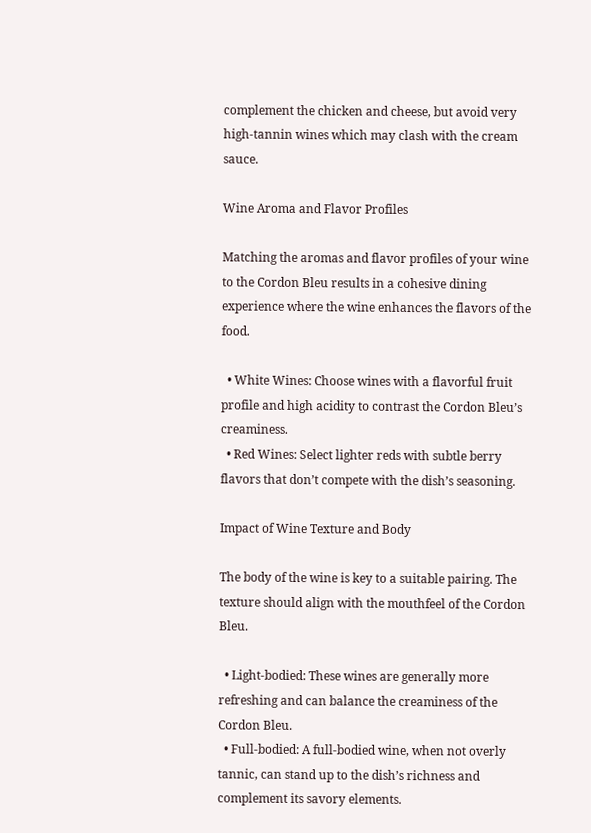complement the chicken and cheese, but avoid very high-tannin wines which may clash with the cream sauce.

Wine Aroma and Flavor Profiles

Matching the aromas and flavor profiles of your wine to the Cordon Bleu results in a cohesive dining experience where the wine enhances the flavors of the food.

  • White Wines: Choose wines with a flavorful fruit profile and high acidity to contrast the Cordon Bleu’s creaminess.
  • Red Wines: Select lighter reds with subtle berry flavors that don’t compete with the dish’s seasoning.

Impact of Wine Texture and Body

The body of the wine is key to a suitable pairing. The texture should align with the mouthfeel of the Cordon Bleu.

  • Light-bodied: These wines are generally more refreshing and can balance the creaminess of the Cordon Bleu.
  • Full-bodied: A full-bodied wine, when not overly tannic, can stand up to the dish’s richness and complement its savory elements.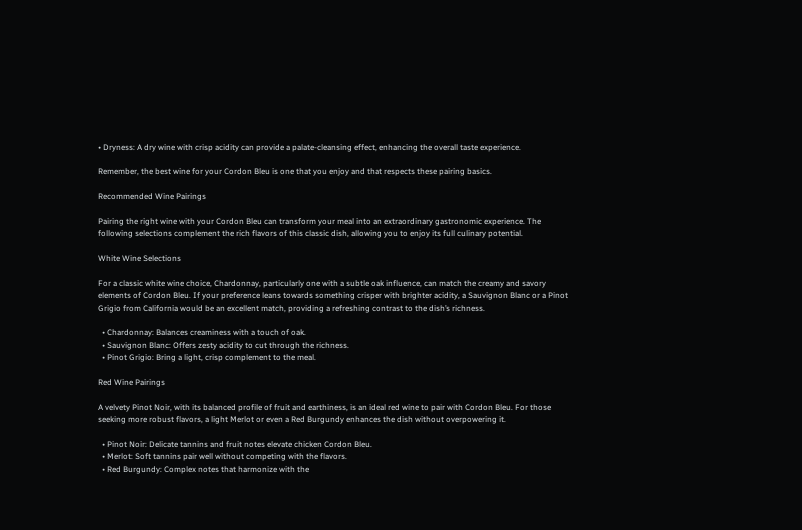• Dryness: A dry wine with crisp acidity can provide a palate-cleansing effect, enhancing the overall taste experience.

Remember, the best wine for your Cordon Bleu is one that you enjoy and that respects these pairing basics.

Recommended Wine Pairings

Pairing the right wine with your Cordon Bleu can transform your meal into an extraordinary gastronomic experience. The following selections complement the rich flavors of this classic dish, allowing you to enjoy its full culinary potential.

White Wine Selections

For a classic white wine choice, Chardonnay, particularly one with a subtle oak influence, can match the creamy and savory elements of Cordon Bleu. If your preference leans towards something crisper with brighter acidity, a Sauvignon Blanc or a Pinot Grigio from California would be an excellent match, providing a refreshing contrast to the dish’s richness.

  • Chardonnay: Balances creaminess with a touch of oak.
  • Sauvignon Blanc: Offers zesty acidity to cut through the richness.
  • Pinot Grigio: Bring a light, crisp complement to the meal.

Red Wine Pairings

A velvety Pinot Noir, with its balanced profile of fruit and earthiness, is an ideal red wine to pair with Cordon Bleu. For those seeking more robust flavors, a light Merlot or even a Red Burgundy enhances the dish without overpowering it.

  • Pinot Noir: Delicate tannins and fruit notes elevate chicken Cordon Bleu.
  • Merlot: Soft tannins pair well without competing with the flavors.
  • Red Burgundy: Complex notes that harmonize with the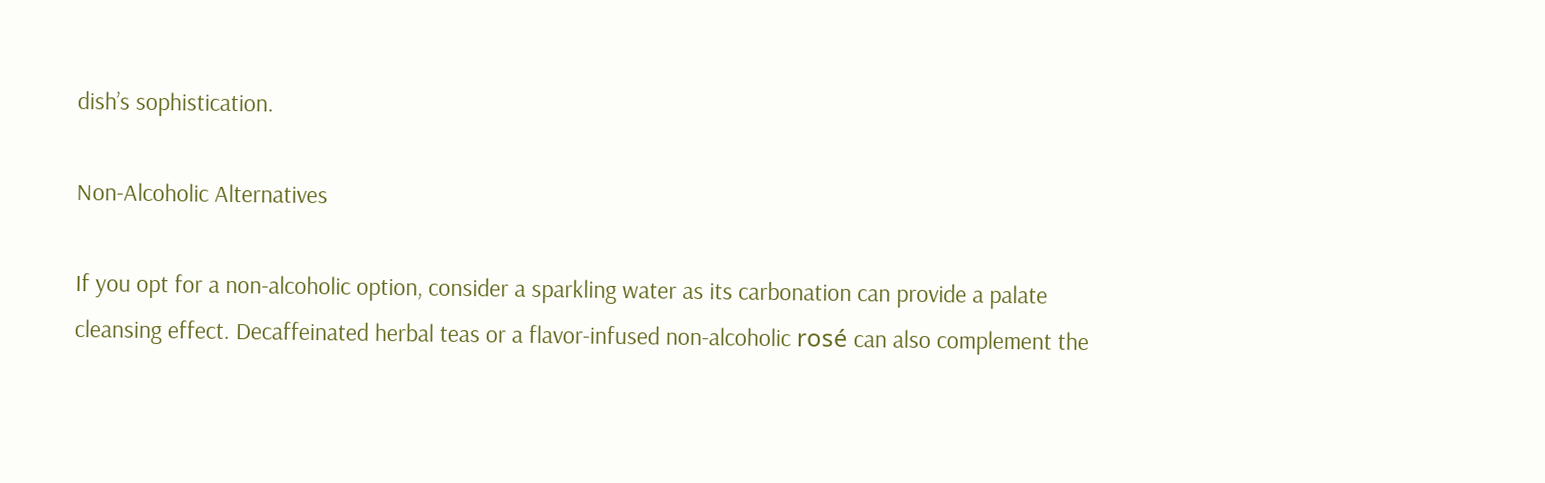dish’s sophistication.

Non-Alcoholic Alternatives

If you opt for a non-alcoholic option, consider a sparkling water as its carbonation can provide a palate cleansing effect. Decaffeinated herbal teas or a flavor-infused non-alcoholic rosé can also complement the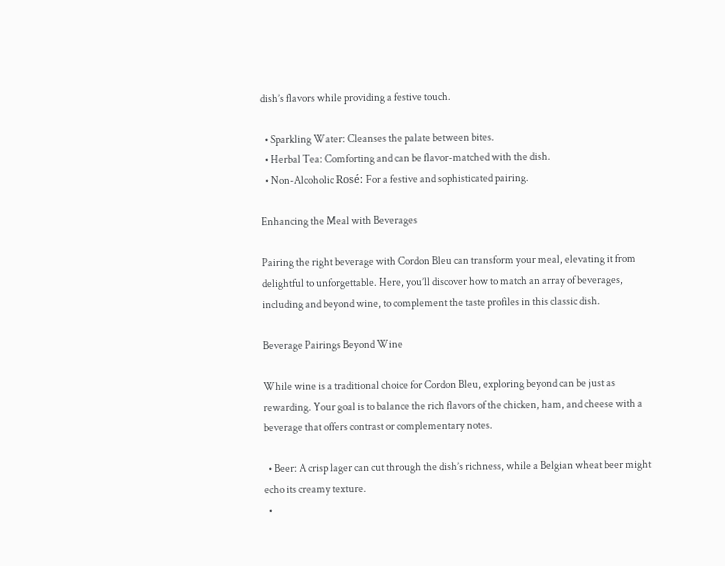dish’s flavors while providing a festive touch.

  • Sparkling Water: Cleanses the palate between bites.
  • Herbal Tea: Comforting and can be flavor-matched with the dish.
  • Non-Alcoholic Rosé: For a festive and sophisticated pairing.

Enhancing the Meal with Beverages

Pairing the right beverage with Cordon Bleu can transform your meal, elevating it from delightful to unforgettable. Here, you’ll discover how to match an array of beverages, including and beyond wine, to complement the taste profiles in this classic dish.

Beverage Pairings Beyond Wine

While wine is a traditional choice for Cordon Bleu, exploring beyond can be just as rewarding. Your goal is to balance the rich flavors of the chicken, ham, and cheese with a beverage that offers contrast or complementary notes.

  • Beer: A crisp lager can cut through the dish’s richness, while a Belgian wheat beer might echo its creamy texture.
  •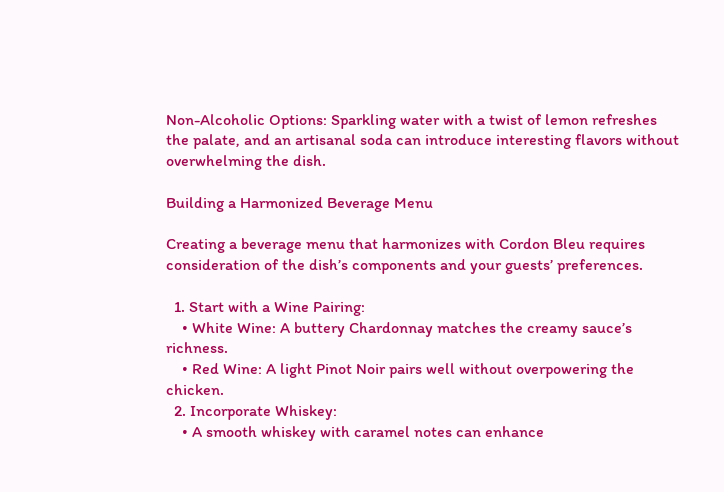Non-Alcoholic Options: Sparkling water with a twist of lemon refreshes the palate, and an artisanal soda can introduce interesting flavors without overwhelming the dish.

Building a Harmonized Beverage Menu

Creating a beverage menu that harmonizes with Cordon Bleu requires consideration of the dish’s components and your guests’ preferences.

  1. Start with a Wine Pairing:
    • White Wine: A buttery Chardonnay matches the creamy sauce’s richness.
    • Red Wine: A light Pinot Noir pairs well without overpowering the chicken.
  2. Incorporate Whiskey:
    • A smooth whiskey with caramel notes can enhance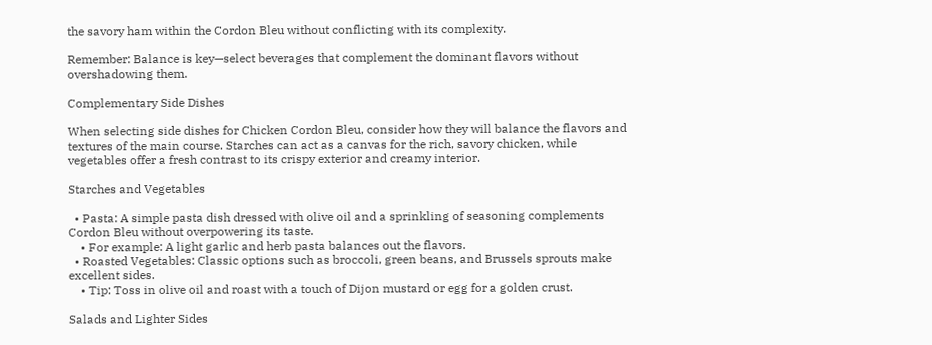the savory ham within the Cordon Bleu without conflicting with its complexity.

Remember: Balance is key—select beverages that complement the dominant flavors without overshadowing them.

Complementary Side Dishes

When selecting side dishes for Chicken Cordon Bleu, consider how they will balance the flavors and textures of the main course. Starches can act as a canvas for the rich, savory chicken, while vegetables offer a fresh contrast to its crispy exterior and creamy interior.

Starches and Vegetables

  • Pasta: A simple pasta dish dressed with olive oil and a sprinkling of seasoning complements Cordon Bleu without overpowering its taste.
    • For example: A light garlic and herb pasta balances out the flavors.
  • Roasted Vegetables: Classic options such as broccoli, green beans, and Brussels sprouts make excellent sides.
    • Tip: Toss in olive oil and roast with a touch of Dijon mustard or egg for a golden crust.

Salads and Lighter Sides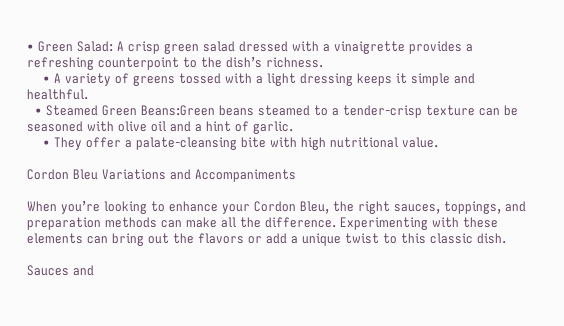• Green Salad: A crisp green salad dressed with a vinaigrette provides a refreshing counterpoint to the dish’s richness.
    • A variety of greens tossed with a light dressing keeps it simple and healthful.
  • Steamed Green Beans:Green beans steamed to a tender-crisp texture can be seasoned with olive oil and a hint of garlic.
    • They offer a palate-cleansing bite with high nutritional value.

Cordon Bleu Variations and Accompaniments

When you’re looking to enhance your Cordon Bleu, the right sauces, toppings, and preparation methods can make all the difference. Experimenting with these elements can bring out the flavors or add a unique twist to this classic dish.

Sauces and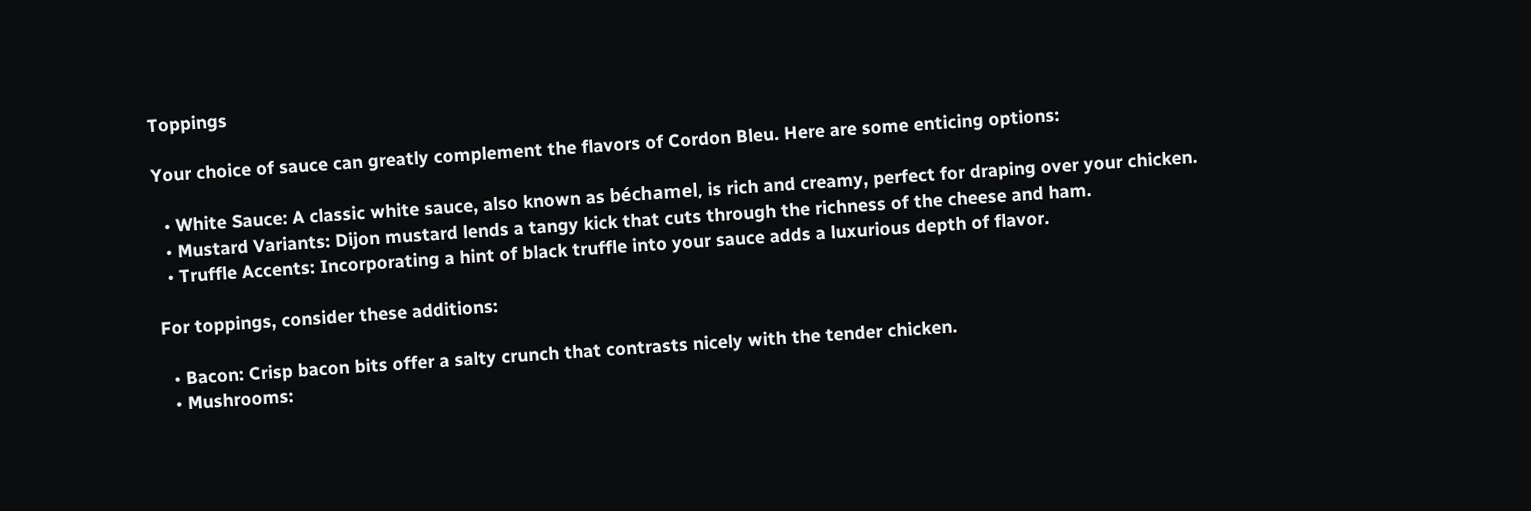Toppings

Your choice of sauce can greatly complement the flavors of Cordon Bleu. Here are some enticing options:

  • White Sauce: A classic white sauce, also known as béchamel, is rich and creamy, perfect for draping over your chicken.
  • Mustard Variants: Dijon mustard lends a tangy kick that cuts through the richness of the cheese and ham.
  • Truffle Accents: Incorporating a hint of black truffle into your sauce adds a luxurious depth of flavor.

For toppings, consider these additions:

  • Bacon: Crisp bacon bits offer a salty crunch that contrasts nicely with the tender chicken.
  • Mushrooms: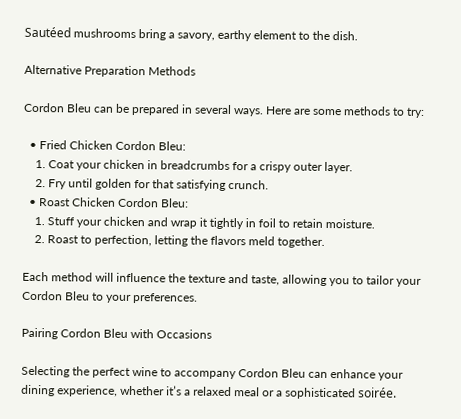Sautéed mushrooms bring a savory, earthy element to the dish.

Alternative Preparation Methods

Cordon Bleu can be prepared in several ways. Here are some methods to try:

  • Fried Chicken Cordon Bleu:
    1. Coat your chicken in breadcrumbs for a crispy outer layer.
    2. Fry until golden for that satisfying crunch.
  • Roast Chicken Cordon Bleu:
    1. Stuff your chicken and wrap it tightly in foil to retain moisture.
    2. Roast to perfection, letting the flavors meld together.

Each method will influence the texture and taste, allowing you to tailor your Cordon Bleu to your preferences.

Pairing Cordon Bleu with Occasions

Selecting the perfect wine to accompany Cordon Bleu can enhance your dining experience, whether it’s a relaxed meal or a sophisticated soirée.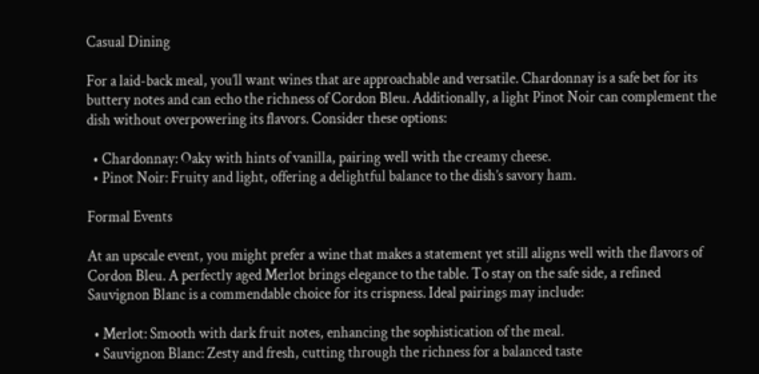Casual Dining

For a laid-back meal, you’ll want wines that are approachable and versatile. Chardonnay is a safe bet for its buttery notes and can echo the richness of Cordon Bleu. Additionally, a light Pinot Noir can complement the dish without overpowering its flavors. Consider these options:

  • Chardonnay: Oaky with hints of vanilla, pairing well with the creamy cheese.
  • Pinot Noir: Fruity and light, offering a delightful balance to the dish’s savory ham.

Formal Events

At an upscale event, you might prefer a wine that makes a statement yet still aligns well with the flavors of Cordon Bleu. A perfectly aged Merlot brings elegance to the table. To stay on the safe side, a refined Sauvignon Blanc is a commendable choice for its crispness. Ideal pairings may include:

  • Merlot: Smooth with dark fruit notes, enhancing the sophistication of the meal.
  • Sauvignon Blanc: Zesty and fresh, cutting through the richness for a balanced taste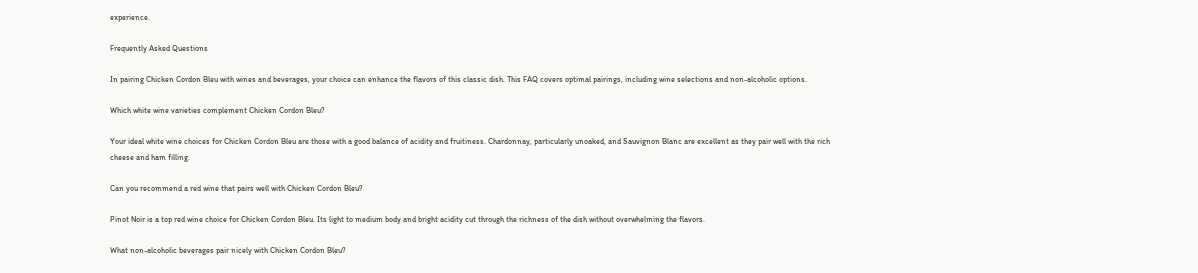experience.

Frequently Asked Questions

In pairing Chicken Cordon Bleu with wines and beverages, your choice can enhance the flavors of this classic dish. This FAQ covers optimal pairings, including wine selections and non-alcoholic options.

Which white wine varieties complement Chicken Cordon Bleu?

Your ideal white wine choices for Chicken Cordon Bleu are those with a good balance of acidity and fruitiness. Chardonnay, particularly unoaked, and Sauvignon Blanc are excellent as they pair well with the rich cheese and ham filling.

Can you recommend a red wine that pairs well with Chicken Cordon Bleu?

Pinot Noir is a top red wine choice for Chicken Cordon Bleu. Its light to medium body and bright acidity cut through the richness of the dish without overwhelming the flavors.

What non-alcoholic beverages pair nicely with Chicken Cordon Bleu?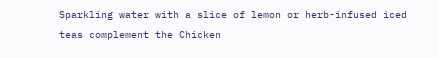Sparkling water with a slice of lemon or herb-infused iced teas complement the Chicken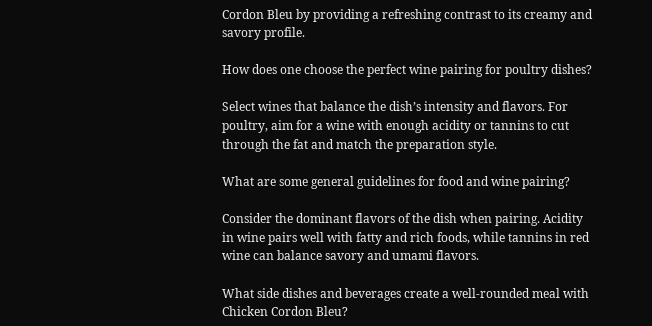Cordon Bleu by providing a refreshing contrast to its creamy and savory profile.

How does one choose the perfect wine pairing for poultry dishes?

Select wines that balance the dish’s intensity and flavors. For poultry, aim for a wine with enough acidity or tannins to cut through the fat and match the preparation style.

What are some general guidelines for food and wine pairing?

Consider the dominant flavors of the dish when pairing. Acidity in wine pairs well with fatty and rich foods, while tannins in red wine can balance savory and umami flavors.

What side dishes and beverages create a well-rounded meal with Chicken Cordon Bleu?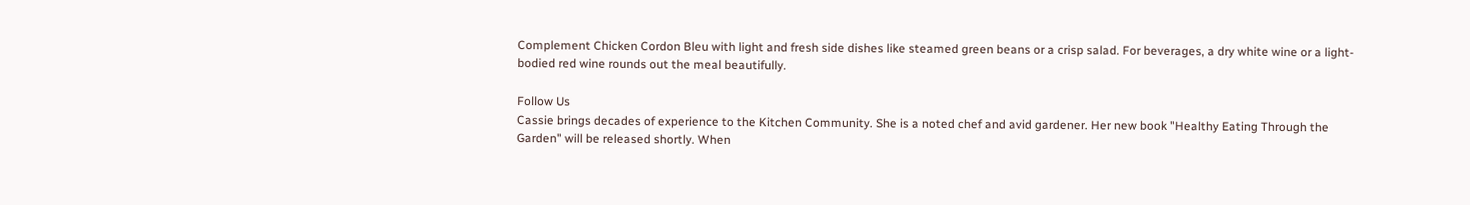Complement Chicken Cordon Bleu with light and fresh side dishes like steamed green beans or a crisp salad. For beverages, a dry white wine or a light-bodied red wine rounds out the meal beautifully.

Follow Us
Cassie brings decades of experience to the Kitchen Community. She is a noted chef and avid gardener. Her new book "Healthy Eating Through the Garden" will be released shortly. When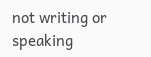not writing or speaking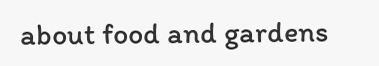about food and gardens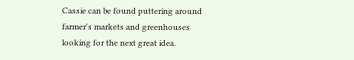Cassie can be found puttering around farmer's markets and greenhouses looking for the next great idea.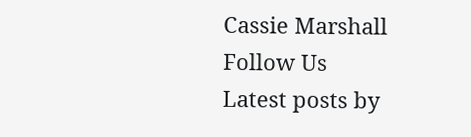Cassie Marshall
Follow Us
Latest posts by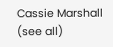Cassie Marshall (see all)